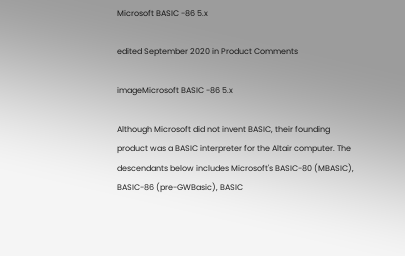Microsoft BASIC -86 5.x

edited September 2020 in Product Comments

imageMicrosoft BASIC -86 5.x

Although Microsoft did not invent BASIC, their founding product was a BASIC interpreter for the Altair computer. The descendants below includes Microsoft's BASIC-80 (MBASIC), BASIC-86 (pre-GWBasic), BASIC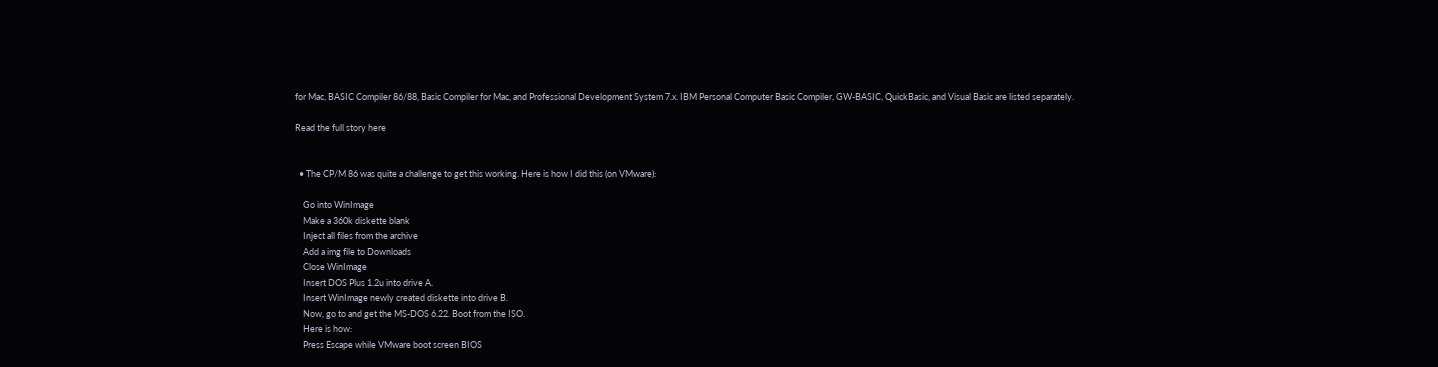for Mac, BASIC Compiler 86/88, Basic Compiler for Mac, and Professional Development System 7.x. IBM Personal Computer Basic Compiler, GW-BASIC, QuickBasic, and Visual Basic are listed separately.

Read the full story here


  • The CP/M 86 was quite a challenge to get this working. Here is how I did this (on VMware):

    Go into WinImage
    Make a 360k diskette blank
    Inject all files from the archive
    Add a img file to Downloads
    Close WinImage
    Insert DOS Plus 1.2u into drive A.
    Insert WinImage newly created diskette into drive B.
    Now, go to and get the MS-DOS 6.22. Boot from the ISO.
    Here is how:
    Press Escape while VMware boot screen BIOS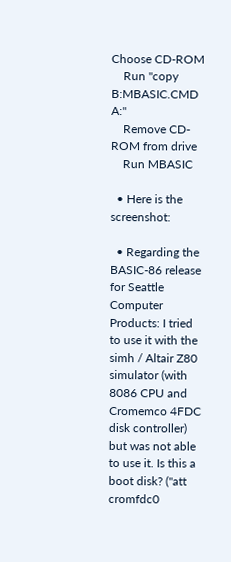Choose CD-ROM
    Run "copy B:MBASIC.CMD A:"
    Remove CD-ROM from drive
    Run MBASIC

  • Here is the screenshot:

  • Regarding the BASIC-86 release for Seattle Computer Products: I tried to use it with the simh / Altair Z80 simulator (with 8086 CPU and Cromemco 4FDC disk controller) but was not able to use it. Is this a boot disk? ("att cromfdc0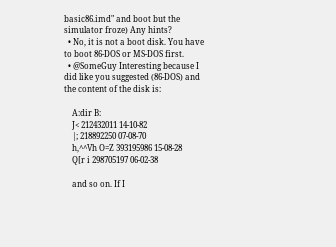basic86.imd" and boot but the simulator froze) Any hints?
  • No, it is not a boot disk. You have to boot 86-DOS or MS-DOS first.
  • @SomeGuy Interesting because I did like you suggested (86-DOS) and the content of the disk is:

    A:dir B:
    J< 212432011 14-10-82
    |; 218892250 07-08-70
    h,^^Vh O=Z 393195986 15-08-28
    Q[r i 298705197 06-02-38

    and so on. If I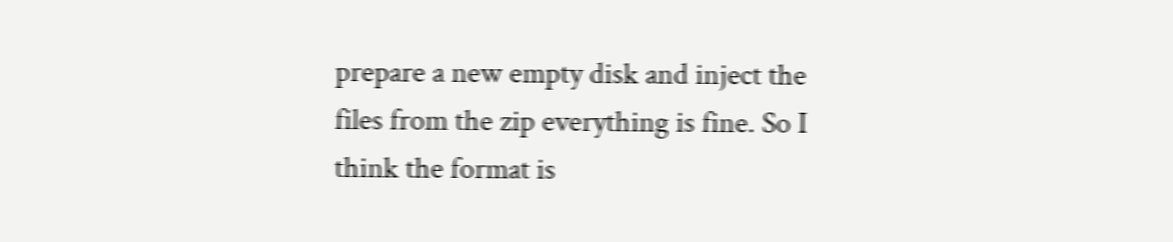prepare a new empty disk and inject the files from the zip everything is fine. So I think the format is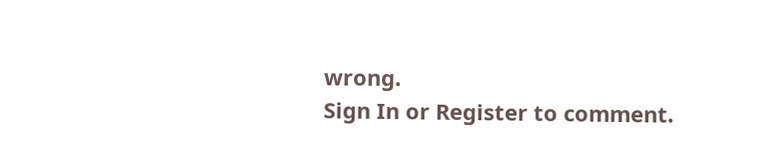wrong.
Sign In or Register to comment.